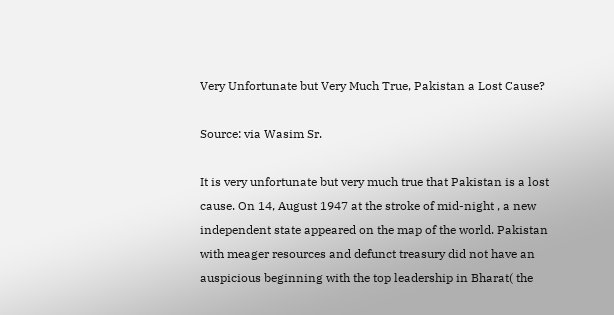Very Unfortunate but Very Much True, Pakistan a Lost Cause?

Source: via Wasim Sr.

It is very unfortunate but very much true that Pakistan is a lost cause. On 14, August 1947 at the stroke of mid-night , a new independent state appeared on the map of the world. Pakistan with meager resources and defunct treasury did not have an auspicious beginning with the top leadership in Bharat( the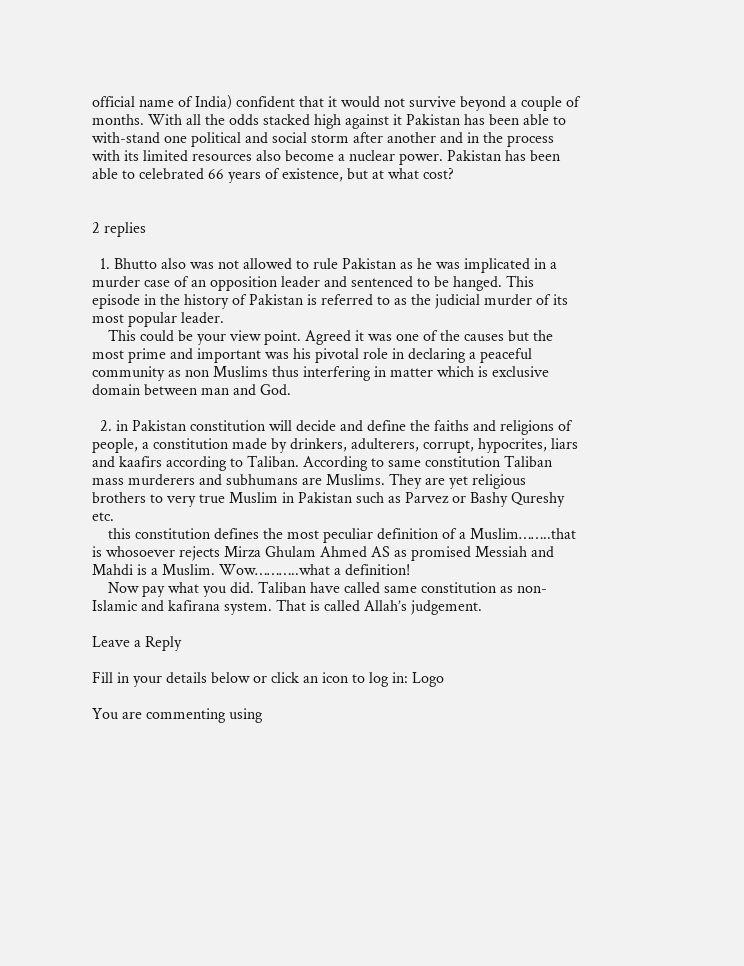official name of India) confident that it would not survive beyond a couple of months. With all the odds stacked high against it Pakistan has been able to with-stand one political and social storm after another and in the process with its limited resources also become a nuclear power. Pakistan has been able to celebrated 66 years of existence, but at what cost?


2 replies

  1. Bhutto also was not allowed to rule Pakistan as he was implicated in a murder case of an opposition leader and sentenced to be hanged. This episode in the history of Pakistan is referred to as the judicial murder of its most popular leader.
    This could be your view point. Agreed it was one of the causes but the most prime and important was his pivotal role in declaring a peaceful community as non Muslims thus interfering in matter which is exclusive domain between man and God.

  2. in Pakistan constitution will decide and define the faiths and religions of people, a constitution made by drinkers, adulterers, corrupt, hypocrites, liars and kaafirs according to Taliban. According to same constitution Taliban mass murderers and subhumans are Muslims. They are yet religious brothers to very true Muslim in Pakistan such as Parvez or Bashy Qureshy etc.
    this constitution defines the most peculiar definition of a Muslim……..that is whosoever rejects Mirza Ghulam Ahmed AS as promised Messiah and Mahdi is a Muslim. Wow………..what a definition!
    Now pay what you did. Taliban have called same constitution as non-Islamic and kafirana system. That is called Allah’s judgement.

Leave a Reply

Fill in your details below or click an icon to log in: Logo

You are commenting using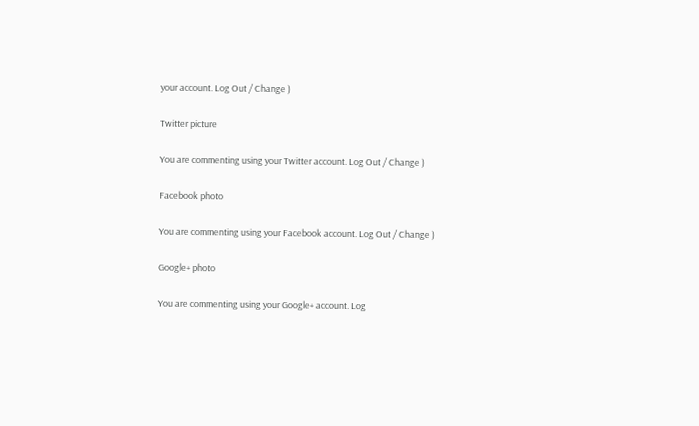your account. Log Out / Change )

Twitter picture

You are commenting using your Twitter account. Log Out / Change )

Facebook photo

You are commenting using your Facebook account. Log Out / Change )

Google+ photo

You are commenting using your Google+ account. Log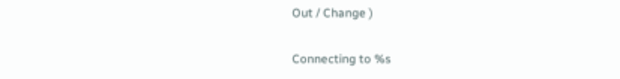Out / Change )

Connecting to %s